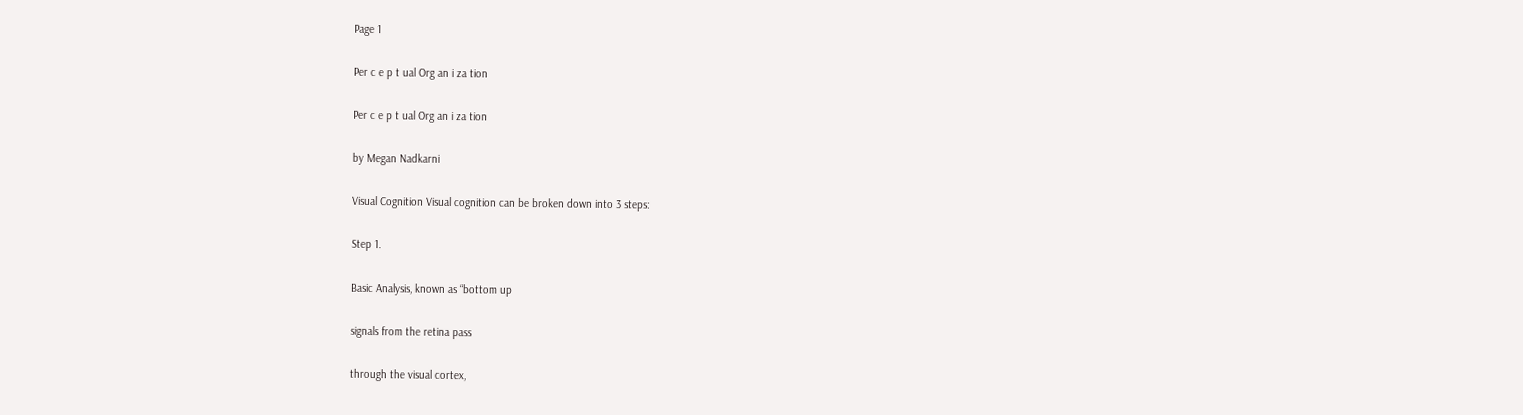Page 1

Per c e p t ual Org an i za tion

Per c e p t ual Org an i za tion

by Megan Nadkarni

Visual Cognition Visual cognition can be broken down into 3 steps:

Step 1.

Basic Analysis, known as “bottom up

signals from the retina pass

through the visual cortex,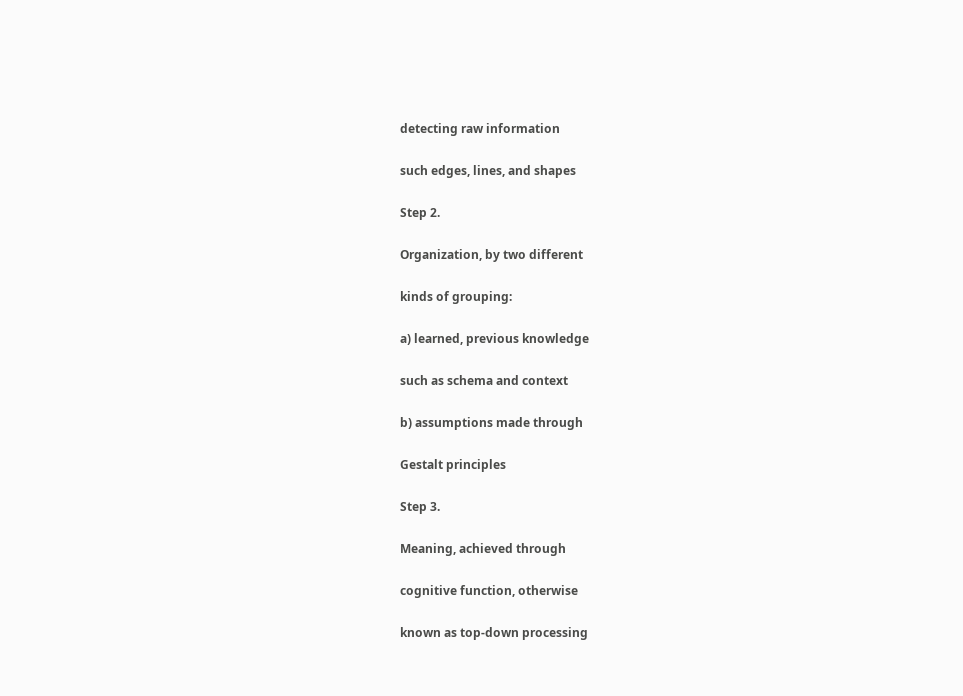detecting raw information

such edges, lines, and shapes

Step 2.

Organization, by two different

kinds of grouping:

a) learned, previous knowledge

such as schema and context

b) assumptions made through

Gestalt principles

Step 3.

Meaning, achieved through

cognitive function, otherwise

known as top-down processing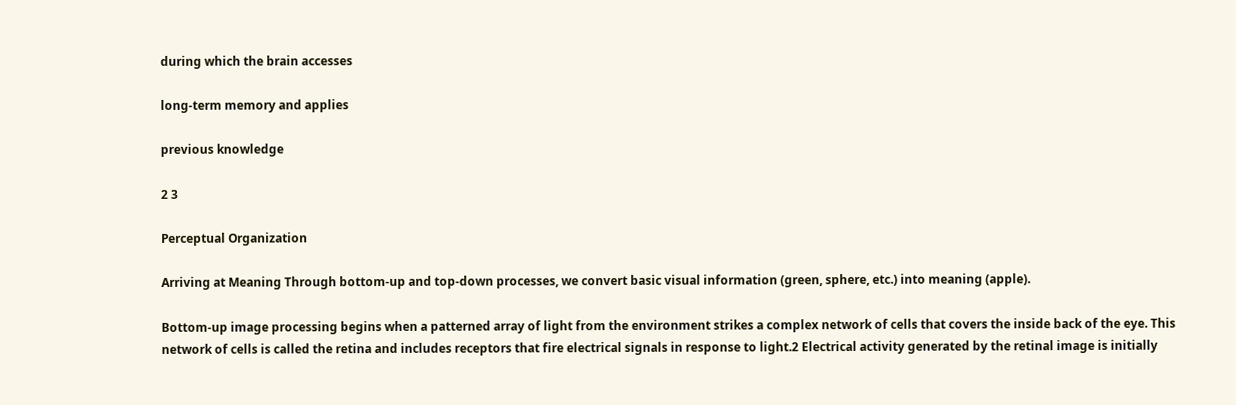during which the brain accesses

long-term memory and applies

previous knowledge

2 3

Perceptual Organization

Arriving at Meaning Through bottom-up and top-down processes, we convert basic visual information (green, sphere, etc.) into meaning (apple).

Bottom-up image processing begins when a patterned array of light from the environment strikes a complex network of cells that covers the inside back of the eye. This network of cells is called the retina and includes receptors that fire electrical signals in response to light.2 Electrical activity generated by the retinal image is initially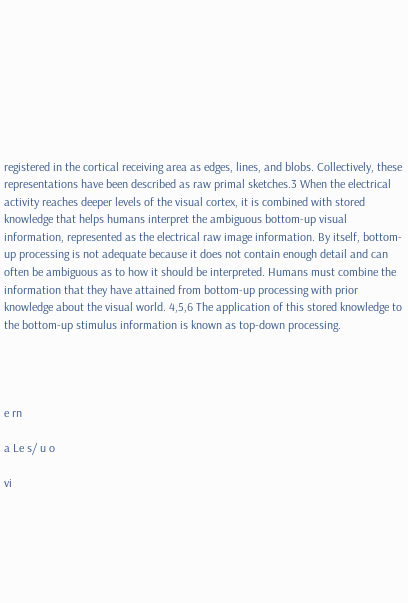registered in the cortical receiving area as edges, lines, and blobs. Collectively, these representations have been described as raw primal sketches.3 When the electrical activity reaches deeper levels of the visual cortex, it is combined with stored knowledge that helps humans interpret the ambiguous bottom-up visual information, represented as the electrical raw image information. By itself, bottom-up processing is not adequate because it does not contain enough detail and can often be ambiguous as to how it should be interpreted. Humans must combine the information that they have attained from bottom-up processing with prior knowledge about the visual world. 4,5,6 The application of this stored knowledge to the bottom-up stimulus information is known as top-down processing.




e rn

a Le s/ u o

vi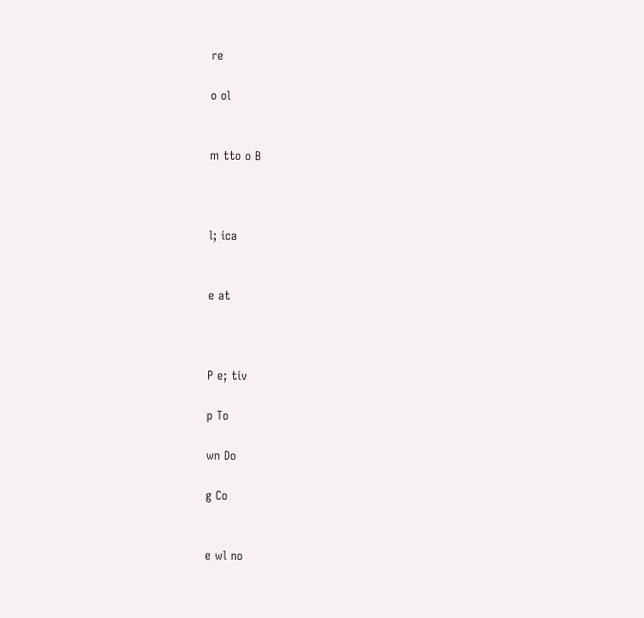re

o ol


m tto o B



l; ica


e at



P e; tiv

p To

wn Do

g Co


e wl no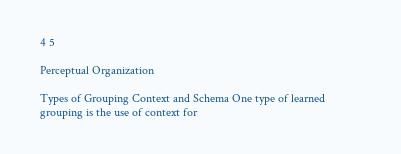4 5

Perceptual Organization

Types of Grouping Context and Schema One type of learned grouping is the use of context for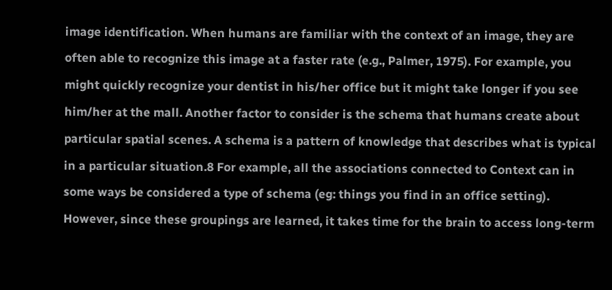image identification. When humans are familiar with the context of an image, they are often able to recognize this image at a faster rate (e.g., Palmer, 1975). For example, you might quickly recognize your dentist in his/her office but it might take longer if you see him/her at the mall. Another factor to consider is the schema that humans create about particular spatial scenes. A schema is a pattern of knowledge that describes what is typical in a particular situation.8 For example, all the associations connected to Context can in some ways be considered a type of schema (eg: things you find in an office setting). However, since these groupings are learned, it takes time for the brain to access long-term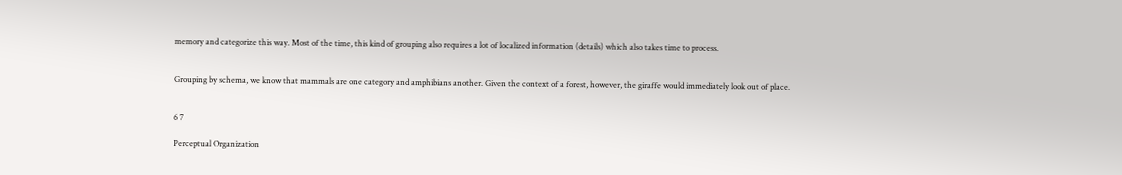memory and categorize this way. Most of the time, this kind of grouping also requires a lot of localized information (details) which also takes time to process.


Grouping by schema, we know that mammals are one category and amphibians another. Given the context of a forest, however, the giraffe would immediately look out of place.


6 7

Perceptual Organization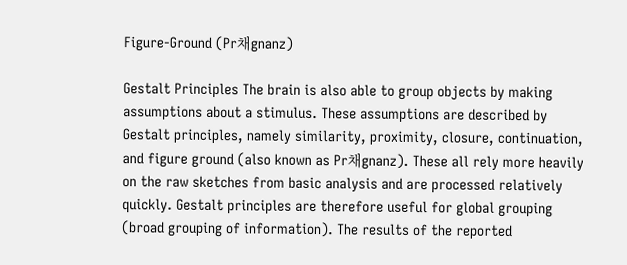Figure-Ground (Pr채gnanz)

Gestalt Principles The brain is also able to group objects by making assumptions about a stimulus. These assumptions are described by Gestalt principles, namely similarity, proximity, closure, continuation, and figure ground (also known as Pr채gnanz). These all rely more heavily on the raw sketches from basic analysis and are processed relatively quickly. Gestalt principles are therefore useful for global grouping (broad grouping of information). The results of the reported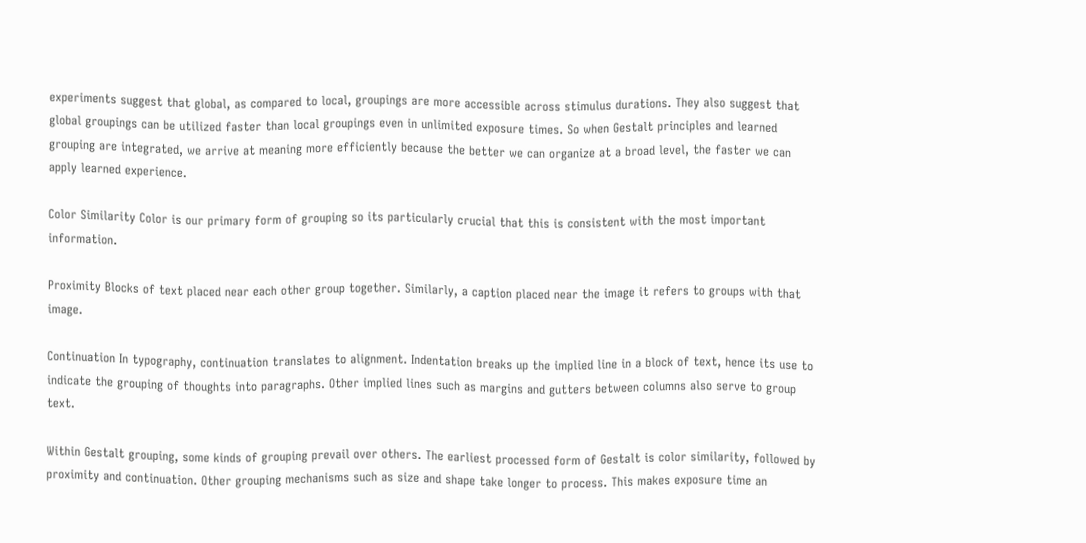experiments suggest that global, as compared to local, groupings are more accessible across stimulus durations. They also suggest that global groupings can be utilized faster than local groupings even in unlimited exposure times. So when Gestalt principles and learned grouping are integrated, we arrive at meaning more efficiently because the better we can organize at a broad level, the faster we can apply learned experience.

Color Similarity Color is our primary form of grouping so its particularly crucial that this is consistent with the most important information.

Proximity Blocks of text placed near each other group together. Similarly, a caption placed near the image it refers to groups with that image.

Continuation In typography, continuation translates to alignment. Indentation breaks up the implied line in a block of text, hence its use to indicate the grouping of thoughts into paragraphs. Other implied lines such as margins and gutters between columns also serve to group text.

Within Gestalt grouping, some kinds of grouping prevail over others. The earliest processed form of Gestalt is color similarity, followed by proximity and continuation. Other grouping mechanisms such as size and shape take longer to process. This makes exposure time an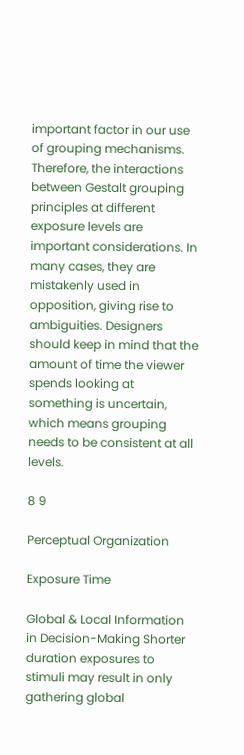important factor in our use of grouping mechanisms. Therefore, the interactions between Gestalt grouping principles at different exposure levels are important considerations. In many cases, they are mistakenly used in opposition, giving rise to ambiguities. Designers should keep in mind that the amount of time the viewer spends looking at something is uncertain, which means grouping needs to be consistent at all levels.

8 9

Perceptual Organization

Exposure Time

Global & Local Information in Decision-Making Shorter duration exposures to stimuli may result in only gathering global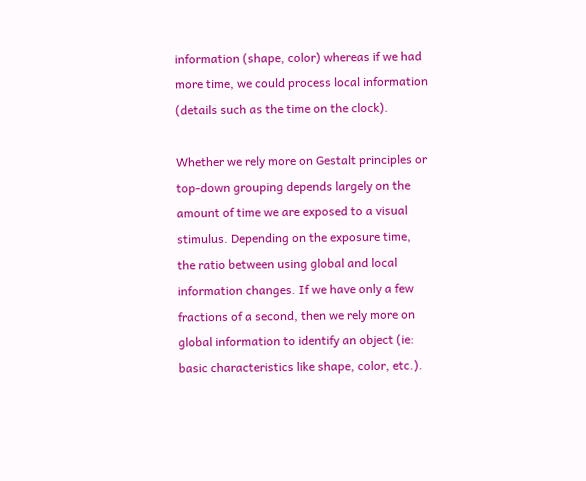information (shape, color) whereas if we had more time, we could process local information (details such as the time on the clock).

Whether we rely more on Gestalt principles or top-down grouping depends largely on the amount of time we are exposed to a visual stimulus. Depending on the exposure time, the ratio between using global and local information changes. If we have only a few fractions of a second, then we rely more on global information to identify an object (ie: basic characteristics like shape, color, etc.).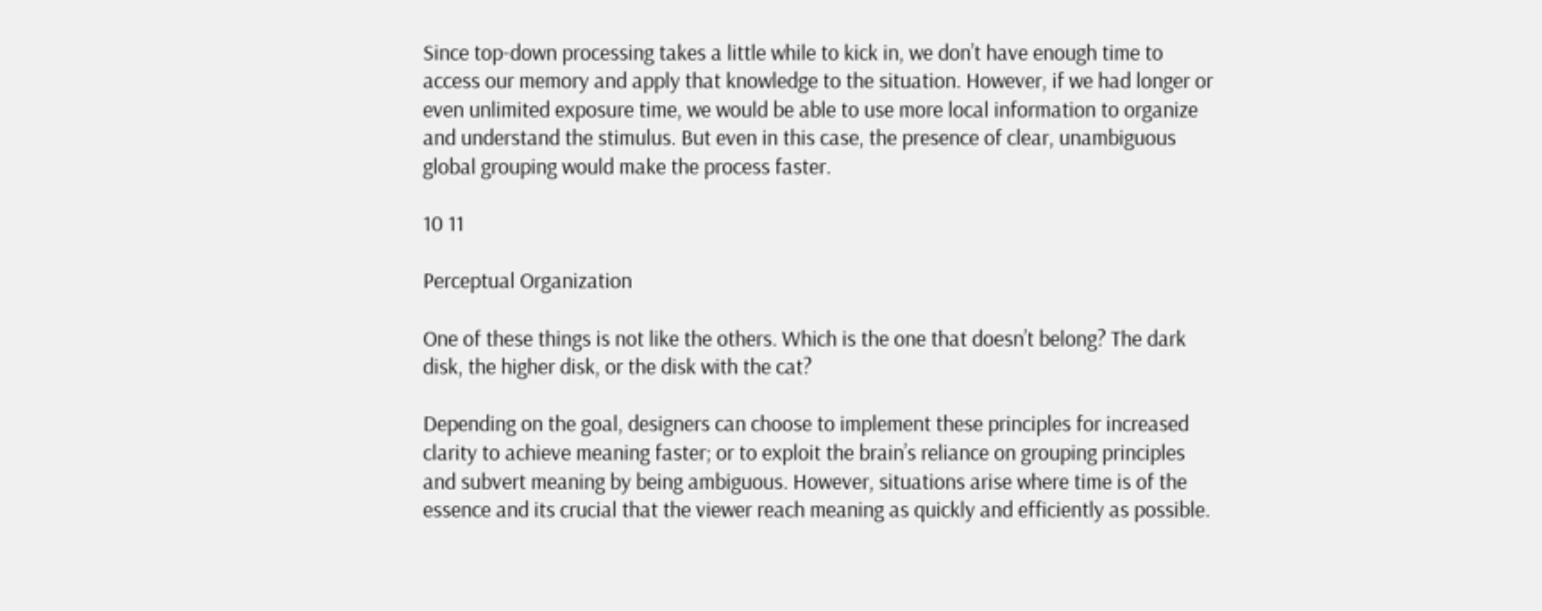Since top-down processing takes a little while to kick in, we don’t have enough time to access our memory and apply that knowledge to the situation. However, if we had longer or even unlimited exposure time, we would be able to use more local information to organize and understand the stimulus. But even in this case, the presence of clear, unambiguous global grouping would make the process faster.

10 11

Perceptual Organization

One of these things is not like the others. Which is the one that doesn’t belong? The dark disk, the higher disk, or the disk with the cat?

Depending on the goal, designers can choose to implement these principles for increased clarity to achieve meaning faster; or to exploit the brain’s reliance on grouping principles and subvert meaning by being ambiguous. However, situations arise where time is of the essence and its crucial that the viewer reach meaning as quickly and efficiently as possible.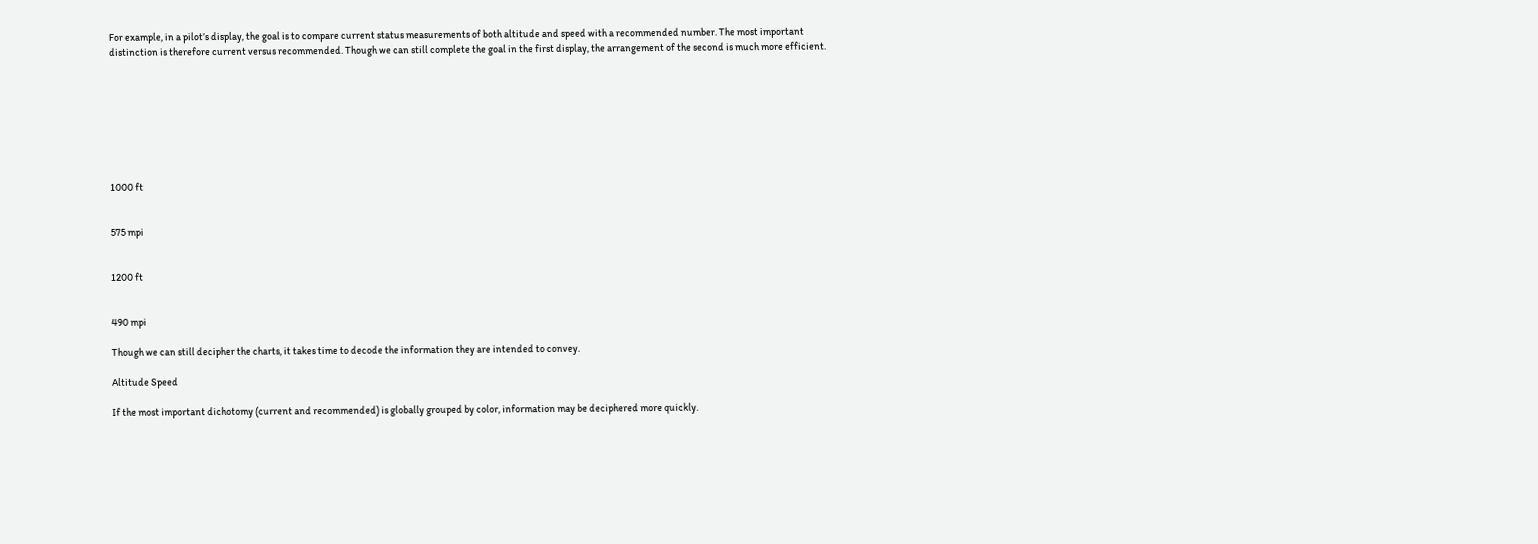For example, in a pilot’s display, the goal is to compare current status measurements of both altitude and speed with a recommended number. The most important distinction is therefore current versus recommended. Though we can still complete the goal in the first display, the arrangement of the second is much more efficient.








1000 ft


575 mpi


1200 ft


490 mpi

Though we can still decipher the charts, it takes time to decode the information they are intended to convey.

Altitude Speed

If the most important dichotomy (current and recommended) is globally grouped by color, information may be deciphered more quickly.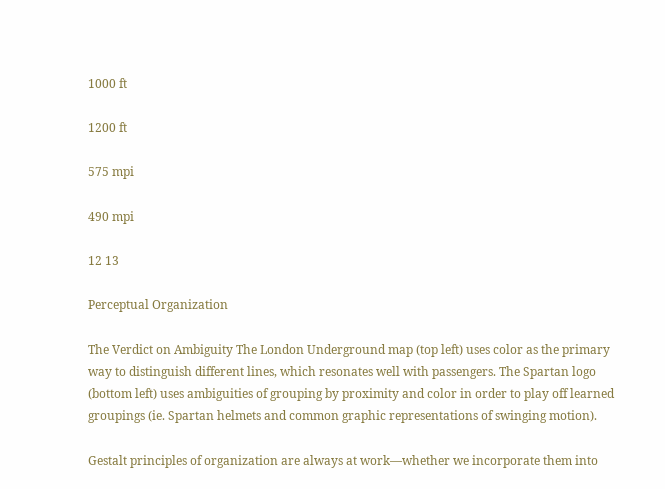1000 ft

1200 ft

575 mpi

490 mpi

12 13

Perceptual Organization

The Verdict on Ambiguity The London Underground map (top left) uses color as the primary way to distinguish different lines, which resonates well with passengers. The Spartan logo (bottom left) uses ambiguities of grouping by proximity and color in order to play off learned groupings (ie. Spartan helmets and common graphic representations of swinging motion).

Gestalt principles of organization are always at work—whether we incorporate them into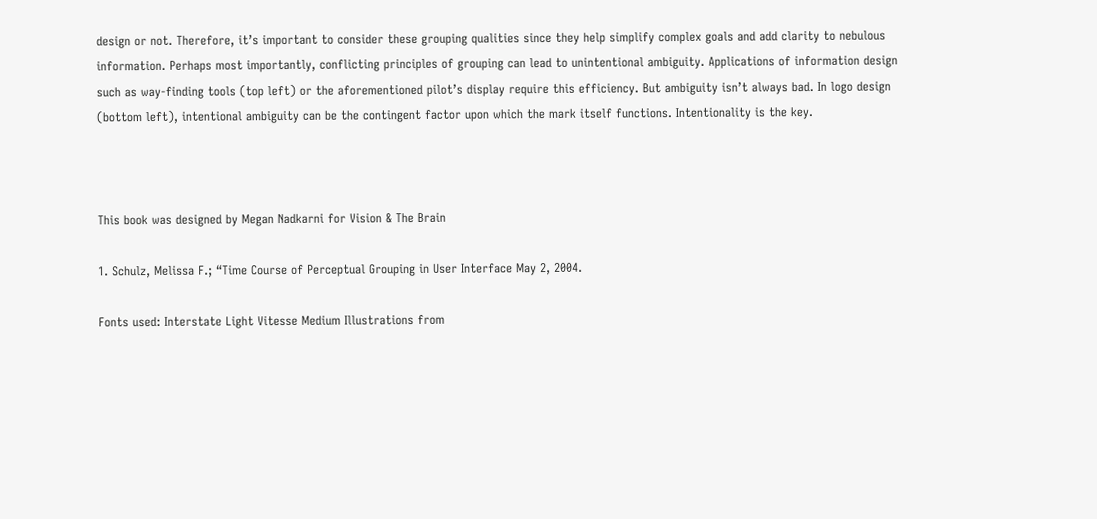design or not. Therefore, it’s important to consider these grouping qualities since they help simplify complex goals and add clarity to nebulous information. Perhaps most importantly, conflicting principles of grouping can lead to unintentional ambiguity. Applications of information design such as way-finding tools (top left) or the aforementioned pilot’s display require this efficiency. But ambiguity isn’t always bad. In logo design (bottom left), intentional ambiguity can be the contingent factor upon which the mark itself functions. Intentionality is the key.



This book was designed by Megan Nadkarni for Vision & The Brain

1. Schulz, Melissa F.; “Time Course of Perceptual Grouping in User Interface May 2, 2004.

Fonts used: Interstate Light Vitesse Medium Illustrations from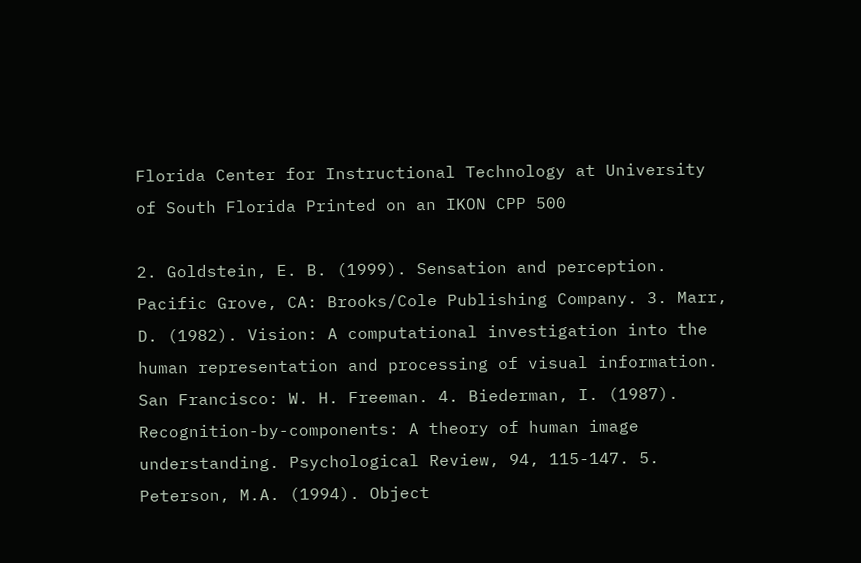Florida Center for Instructional Technology at University of South Florida Printed on an IKON CPP 500

2. Goldstein, E. B. (1999). Sensation and perception. Pacific Grove, CA: Brooks/Cole Publishing Company. 3. Marr, D. (1982). Vision: A computational investigation into the human representation and processing of visual information. San Francisco: W. H. Freeman. 4. Biederman, I. (1987). Recognition-by-components: A theory of human image understanding. Psychological Review, 94, 115-147. 5. Peterson, M.A. (1994). Object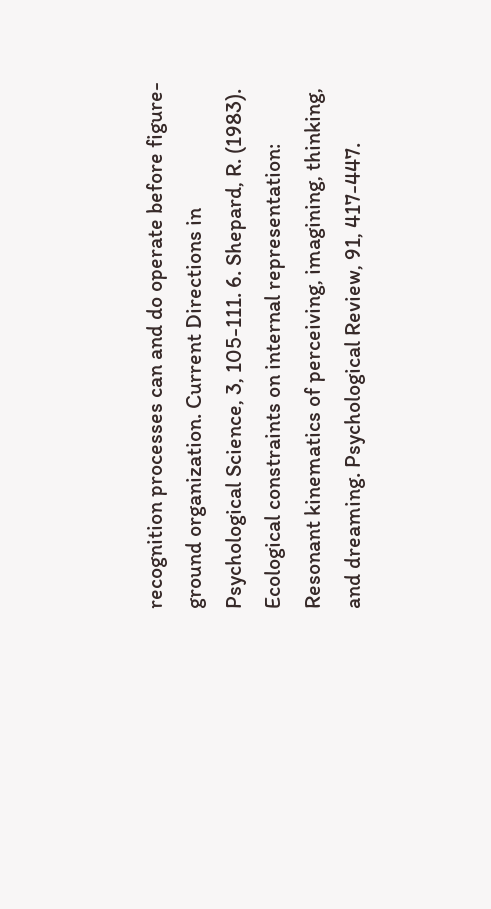recognition processes can and do operate before figure-ground organization. Current Directions in Psychological Science, 3, 105-111. 6. Shepard, R. (1983). Ecological constraints on internal representation: Resonant kinematics of perceiving, imagining, thinking, and dreaming. Psychological Review, 91, 417-447.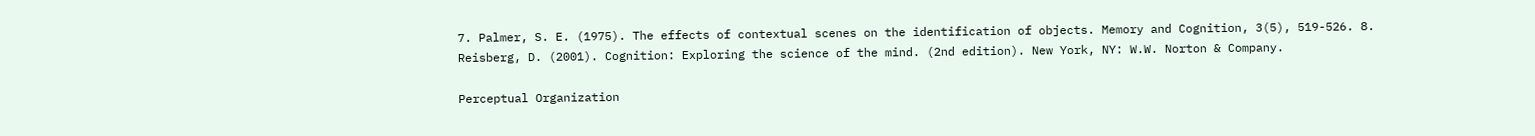7. Palmer, S. E. (1975). The effects of contextual scenes on the identification of objects. Memory and Cognition, 3(5), 519-526. 8. Reisberg, D. (2001). Cognition: Exploring the science of the mind. (2nd edition). New York, NY: W.W. Norton & Company.

Perceptual Organization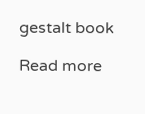gestalt book

Read more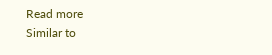Read more
Similar to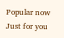Popular now
Just for you